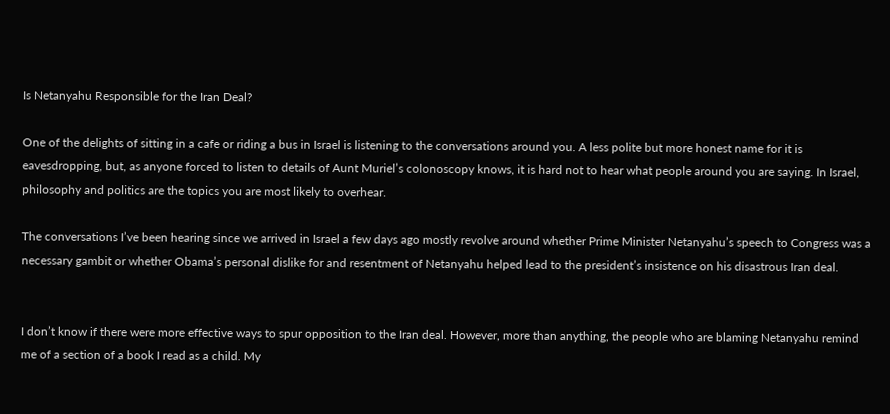Is Netanyahu Responsible for the Iran Deal?

One of the delights of sitting in a cafe or riding a bus in Israel is listening to the conversations around you. A less polite but more honest name for it is eavesdropping, but, as anyone forced to listen to details of Aunt Muriel’s colonoscopy knows, it is hard not to hear what people around you are saying. In Israel, philosophy and politics are the topics you are most likely to overhear.

The conversations I’ve been hearing since we arrived in Israel a few days ago mostly revolve around whether Prime Minister Netanyahu’s speech to Congress was a necessary gambit or whether Obama’s personal dislike for and resentment of Netanyahu helped lead to the president’s insistence on his disastrous Iran deal.


I don’t know if there were more effective ways to spur opposition to the Iran deal. However, more than anything, the people who are blaming Netanyahu remind me of a section of a book I read as a child. My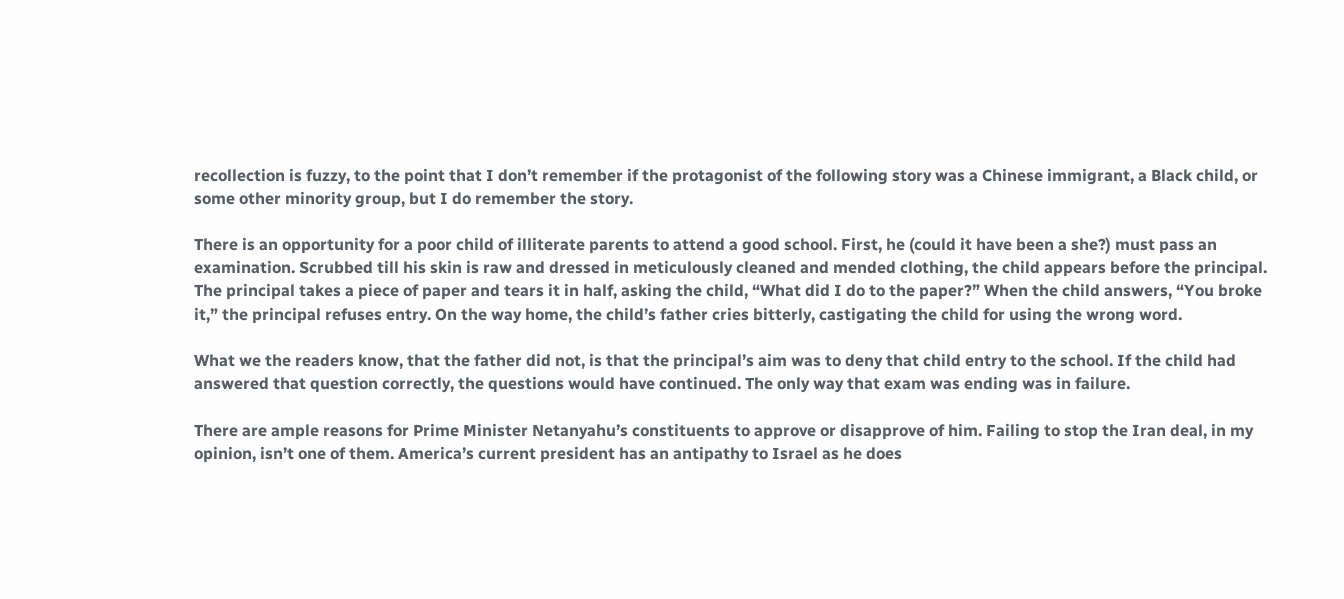recollection is fuzzy, to the point that I don’t remember if the protagonist of the following story was a Chinese immigrant, a Black child, or some other minority group, but I do remember the story.

There is an opportunity for a poor child of illiterate parents to attend a good school. First, he (could it have been a she?) must pass an examination. Scrubbed till his skin is raw and dressed in meticulously cleaned and mended clothing, the child appears before the principal. The principal takes a piece of paper and tears it in half, asking the child, “What did I do to the paper?” When the child answers, “You broke it,” the principal refuses entry. On the way home, the child’s father cries bitterly, castigating the child for using the wrong word.

What we the readers know, that the father did not, is that the principal’s aim was to deny that child entry to the school. If the child had answered that question correctly, the questions would have continued. The only way that exam was ending was in failure.

There are ample reasons for Prime Minister Netanyahu’s constituents to approve or disapprove of him. Failing to stop the Iran deal, in my opinion, isn’t one of them. America’s current president has an antipathy to Israel as he does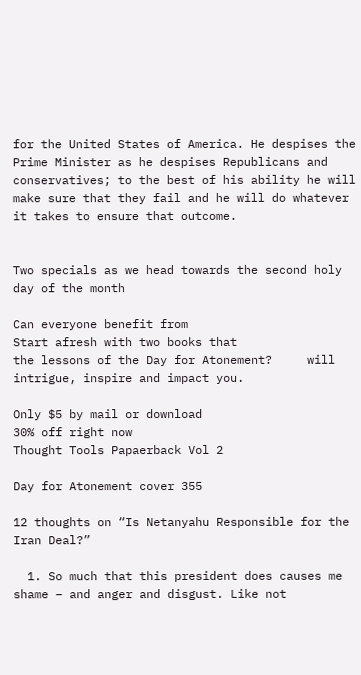for the United States of America. He despises the Prime Minister as he despises Republicans and conservatives; to the best of his ability he will make sure that they fail and he will do whatever it takes to ensure that outcome.


Two specials as we head towards the second holy day of the month

Can everyone benefit from                       Start afresh with two books that
the lessons of the Day for Atonement?     will intrigue, inspire and impact you.

Only $5 by mail or download                                                   30% off right now                                                   Thought Tools Papaerback Vol 2

Day for Atonement cover 355

12 thoughts on “Is Netanyahu Responsible for the Iran Deal?”

  1. So much that this president does causes me shame – and anger and disgust. Like not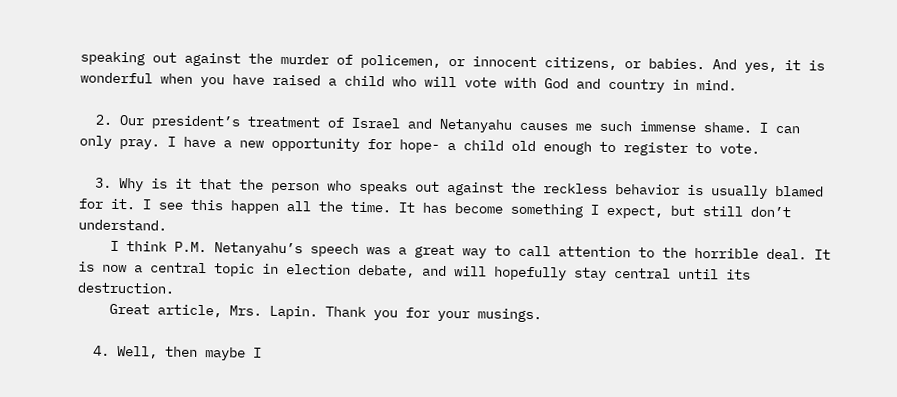speaking out against the murder of policemen, or innocent citizens, or babies. And yes, it is wonderful when you have raised a child who will vote with God and country in mind.

  2. Our president’s treatment of Israel and Netanyahu causes me such immense shame. I can only pray. I have a new opportunity for hope- a child old enough to register to vote.

  3. Why is it that the person who speaks out against the reckless behavior is usually blamed for it. I see this happen all the time. It has become something I expect, but still don’t understand.
    I think P.M. Netanyahu’s speech was a great way to call attention to the horrible deal. It is now a central topic in election debate, and will hopefully stay central until its destruction.
    Great article, Mrs. Lapin. Thank you for your musings.

  4. Well, then maybe I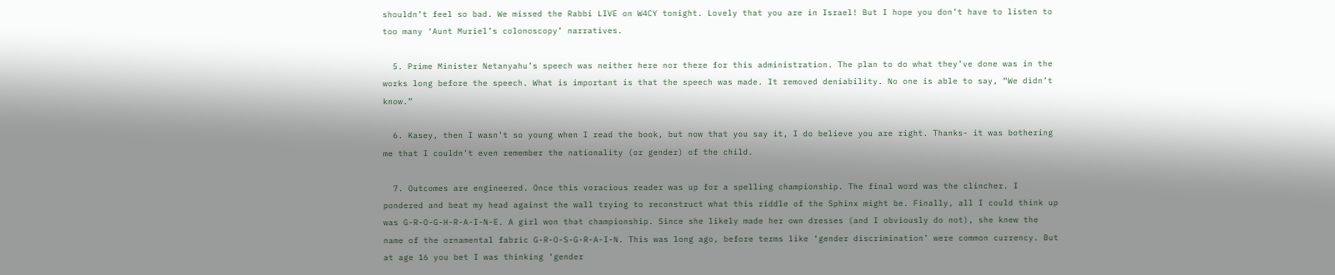shouldn’t feel so bad. We missed the Rabbi LIVE on W4CY tonight. Lovely that you are in Israel! But I hope you don’t have to listen to too many ‘Aunt Muriel’s colonoscopy’ narratives.

  5. Prime Minister Netanyahu’s speech was neither here nor there for this administration. The plan to do what they’ve done was in the works long before the speech. What is important is that the speech was made. It removed deniability. No one is able to say, “We didn’t know.”

  6. Kasey, then I wasn’t so young when I read the book, but now that you say it, I do believe you are right. Thanks- it was bothering me that I couldn’t even remember the nationality (or gender) of the child.

  7. Outcomes are engineered. Once this voracious reader was up for a spelling championship. The final word was the clincher. I pondered and beat my head against the wall trying to reconstruct what this riddle of the Sphinx might be. Finally, all I could think up was G-R-O-G-H-R-A-I-N-E. A girl won that championship. Since she likely made her own dresses (and I obviously do not), she knew the name of the ornamental fabric G-R-O-S-G-R-A-I-N. This was long ago, before terms like ‘gender discrimination’ were common currency. But at age 16 you bet I was thinking ‘gender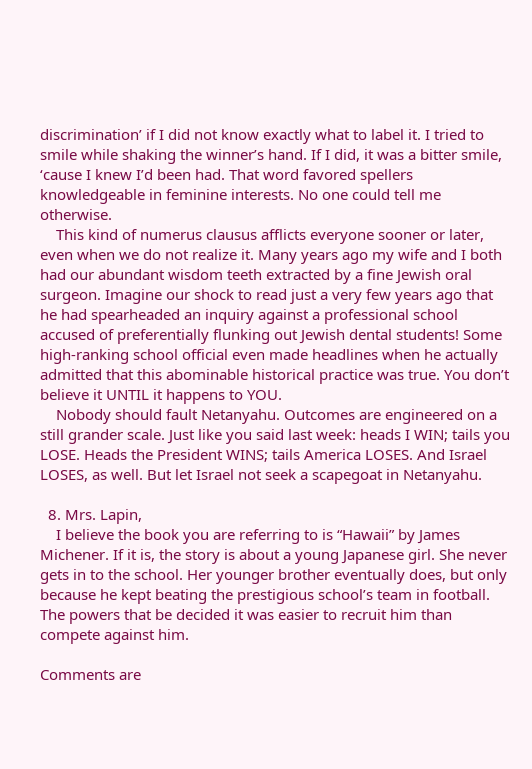discrimination’ if I did not know exactly what to label it. I tried to smile while shaking the winner’s hand. If I did, it was a bitter smile, ‘cause I knew I’d been had. That word favored spellers knowledgeable in feminine interests. No one could tell me otherwise.
    This kind of numerus clausus afflicts everyone sooner or later, even when we do not realize it. Many years ago my wife and I both had our abundant wisdom teeth extracted by a fine Jewish oral surgeon. Imagine our shock to read just a very few years ago that he had spearheaded an inquiry against a professional school accused of preferentially flunking out Jewish dental students! Some high-ranking school official even made headlines when he actually admitted that this abominable historical practice was true. You don’t believe it UNTIL it happens to YOU.
    Nobody should fault Netanyahu. Outcomes are engineered on a still grander scale. Just like you said last week: heads I WIN; tails you LOSE. Heads the President WINS; tails America LOSES. And Israel LOSES, as well. But let Israel not seek a scapegoat in Netanyahu.

  8. Mrs. Lapin,
    I believe the book you are referring to is “Hawaii” by James Michener. If it is, the story is about a young Japanese girl. She never gets in to the school. Her younger brother eventually does, but only because he kept beating the prestigious school’s team in football. The powers that be decided it was easier to recruit him than compete against him.

Comments are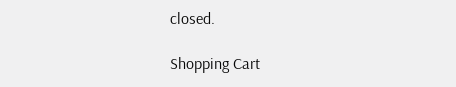closed.

Shopping Cart